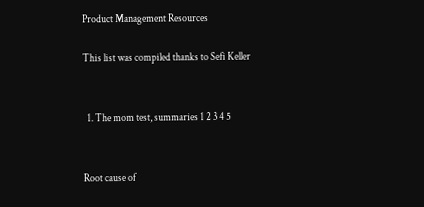Product Management Resources

This list was compiled thanks to Sefi Keller


  1. The mom test, summaries 1 2 3 4 5


Root cause of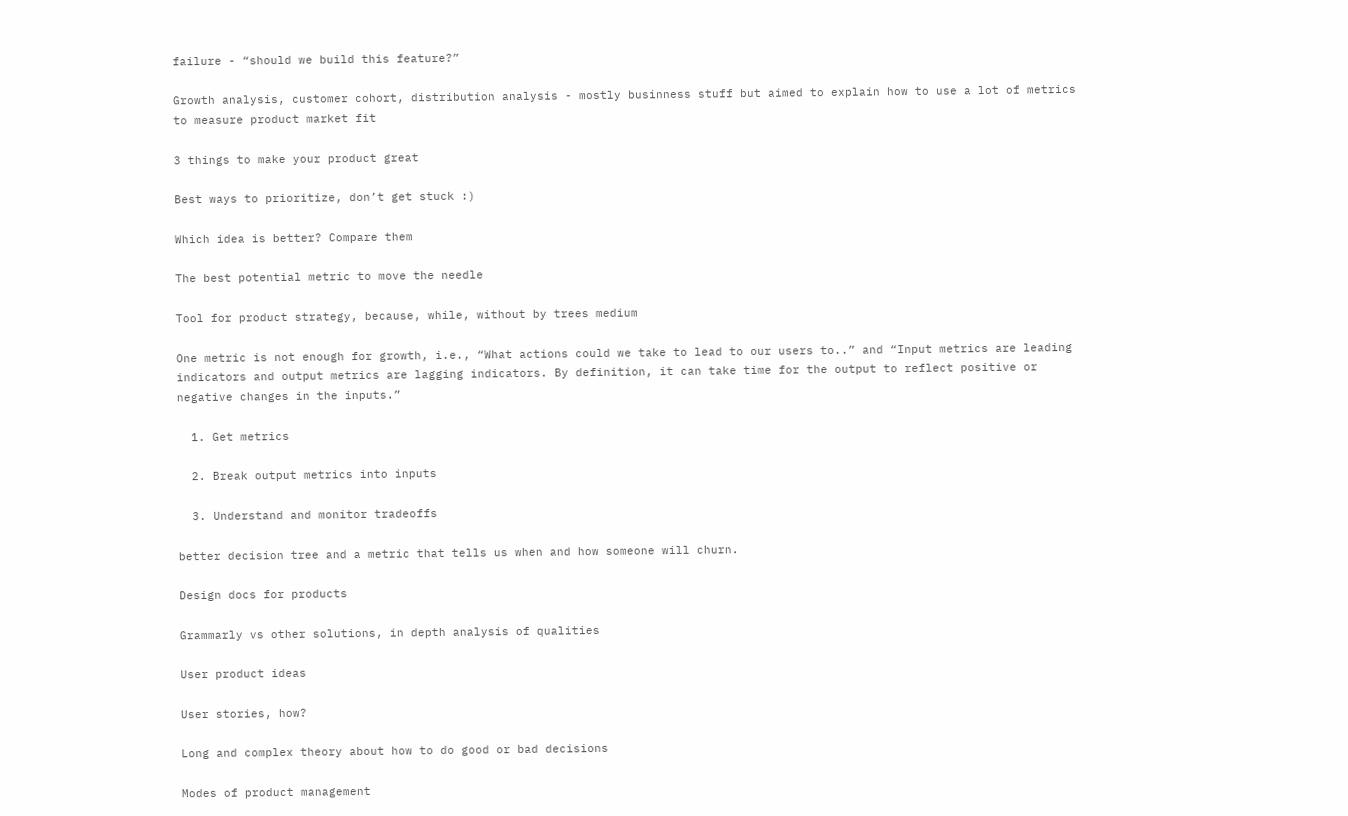failure - “should we build this feature?”

Growth analysis, customer cohort, distribution analysis - mostly businness stuff but aimed to explain how to use a lot of metrics to measure product market fit

3 things to make your product great

Best ways to prioritize, don’t get stuck :)

Which idea is better? Compare them

The best potential metric to move the needle

Tool for product strategy, because, while, without by trees medium

One metric is not enough for growth, i.e., “What actions could we take to lead to our users to..” and “Input metrics are leading indicators and output metrics are lagging indicators. By definition, it can take time for the output to reflect positive or negative changes in the inputs.”

  1. Get metrics

  2. Break output metrics into inputs

  3. Understand and monitor tradeoffs

better decision tree and a metric that tells us when and how someone will churn.

Design docs for products

Grammarly vs other solutions, in depth analysis of qualities

User product ideas

User stories, how?

Long and complex theory about how to do good or bad decisions

Modes of product management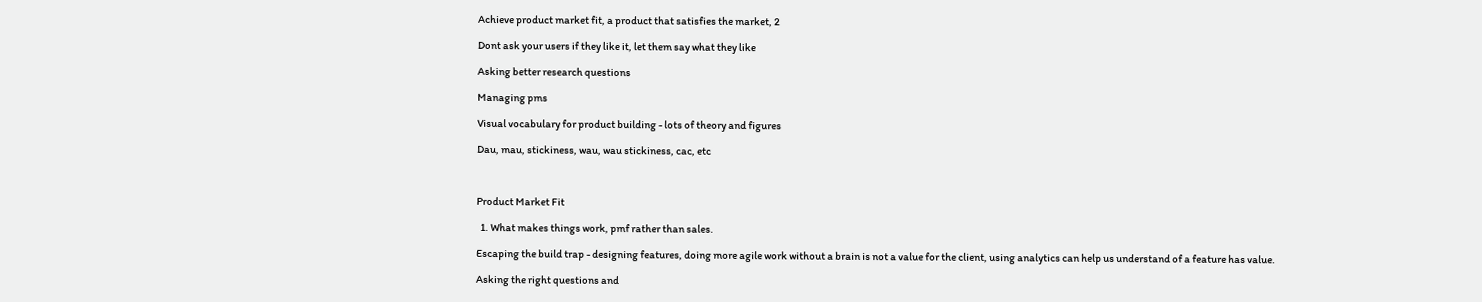Achieve product market fit, a product that satisfies the market, 2

Dont ask your users if they like it, let them say what they like

Asking better research questions

Managing pms

Visual vocabulary for product building - lots of theory and figures

Dau, mau, stickiness, wau, wau stickiness, cac, etc



Product Market Fit

  1. What makes things work, pmf rather than sales.

Escaping the build trap - designing features, doing more agile work without a brain is not a value for the client, using analytics can help us understand of a feature has value.

Asking the right questions and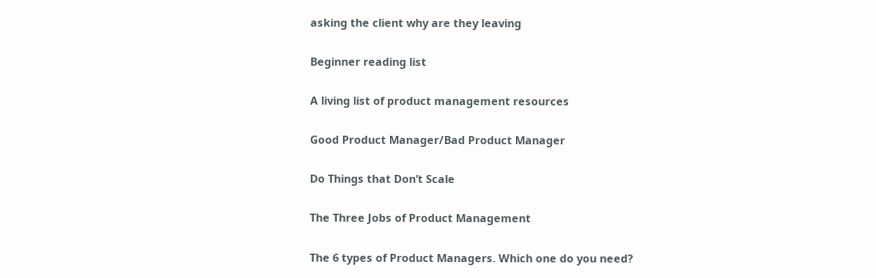asking the client why are they leaving

Beginner reading list

A living list of product management resources

Good Product Manager/Bad Product Manager

Do Things that Don’t Scale

The Three Jobs of Product Management

The 6 types of Product Managers. Which one do you need?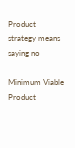Product strategy means saying no

Minimum Viable Product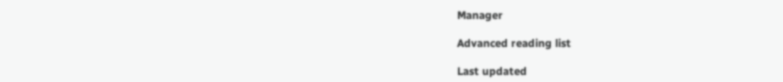Manager

Advanced reading list

Last updated